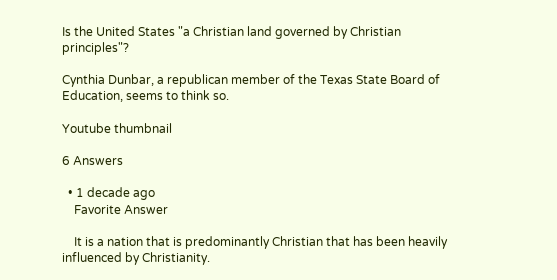Is the United States "a Christian land governed by Christian principles"?

Cynthia Dunbar, a republican member of the Texas State Board of Education, seems to think so.

Youtube thumbnail

6 Answers

  • 1 decade ago
    Favorite Answer

    It is a nation that is predominantly Christian that has been heavily influenced by Christianity.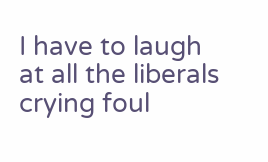I have to laugh at all the liberals crying foul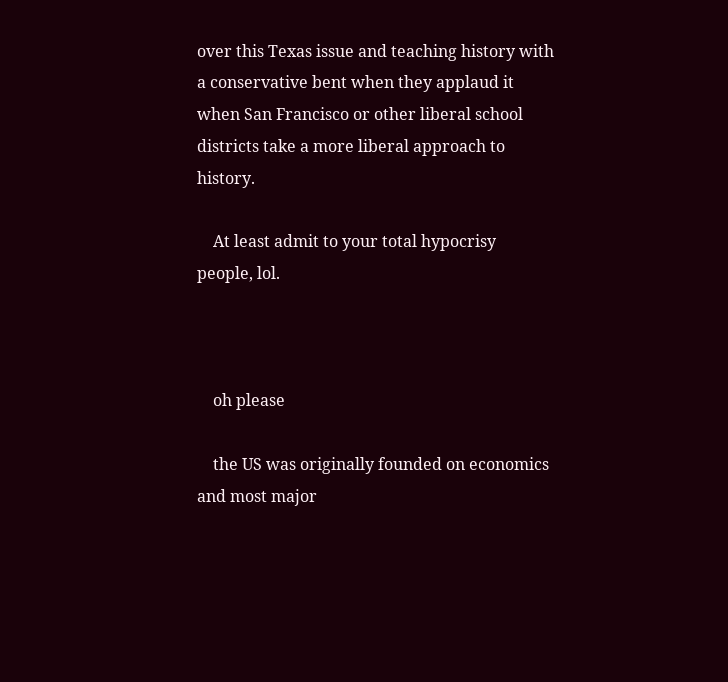over this Texas issue and teaching history with a conservative bent when they applaud it when San Francisco or other liberal school districts take a more liberal approach to history.

    At least admit to your total hypocrisy people, lol.



    oh please

    the US was originally founded on economics and most major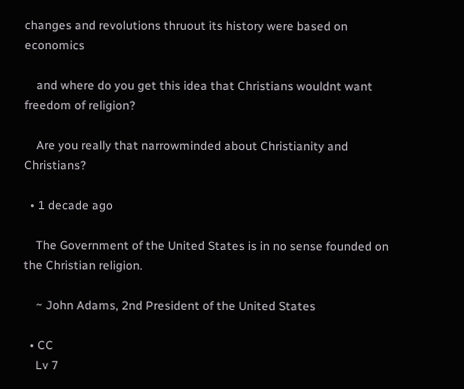changes and revolutions thruout its history were based on economics

    and where do you get this idea that Christians wouldnt want freedom of religion?

    Are you really that narrowminded about Christianity and Christians?

  • 1 decade ago

    The Government of the United States is in no sense founded on the Christian religion.

    ~ John Adams, 2nd President of the United States

  • CC
    Lv 7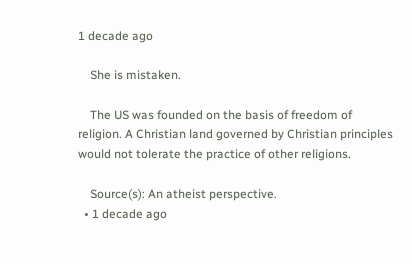1 decade ago

    She is mistaken.

    The US was founded on the basis of freedom of religion. A Christian land governed by Christian principles would not tolerate the practice of other religions.

    Source(s): An atheist perspective.
  • 1 decade ago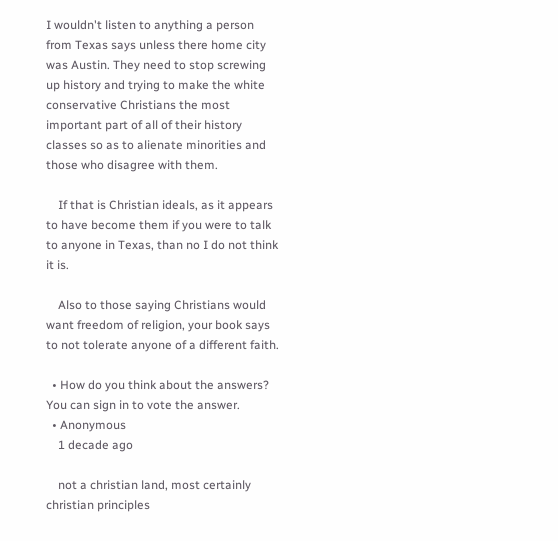I wouldn't listen to anything a person from Texas says unless there home city was Austin. They need to stop screwing up history and trying to make the white conservative Christians the most important part of all of their history classes so as to alienate minorities and those who disagree with them.

    If that is Christian ideals, as it appears to have become them if you were to talk to anyone in Texas, than no I do not think it is.

    Also to those saying Christians would want freedom of religion, your book says to not tolerate anyone of a different faith.

  • How do you think about the answers? You can sign in to vote the answer.
  • Anonymous
    1 decade ago

    not a christian land, most certainly christian principles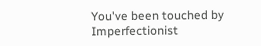You've been touched by Imperfectionist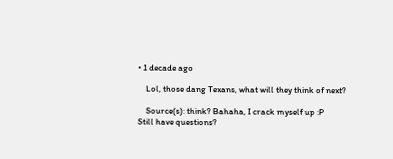• 1 decade ago

    Lol, those dang Texans, what will they think of next?

    Source(s): think? Bahaha, I crack myself up :P
Still have questions?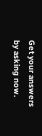Get your answers by asking now.